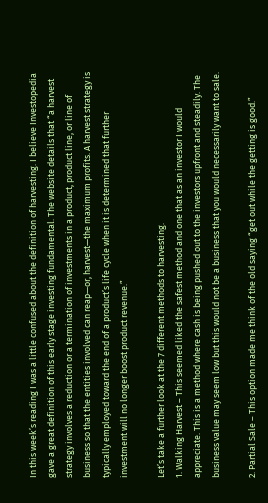In this week’s reading I was a little confused about the definition of harvesting. I believe Investopedia gave a great definition of this early stage investing fundamental. The website details that “a harvest strategy involves a reduction or a termination of investments in a product, product line, or line of business so that the entities involved can reap—or, harvest—the maximum profits. A harvest strategy is typically employed toward the end of a product’s life cycle when it is determined that further investment will no longer boost product revenue.”

Let’s take a further look at the 7 different methods to harvesting.
1. Walking Harvest – This seemed liked the safest method and one that as an investor I would appreciate. This is a method where cash is being pushed out to the investors upfront and steadily. The business value may seem low but this would not be a business that you would necessarily want to sale.

2. Partial Sale – This option made me think of the old saying “get out while the getting is good.”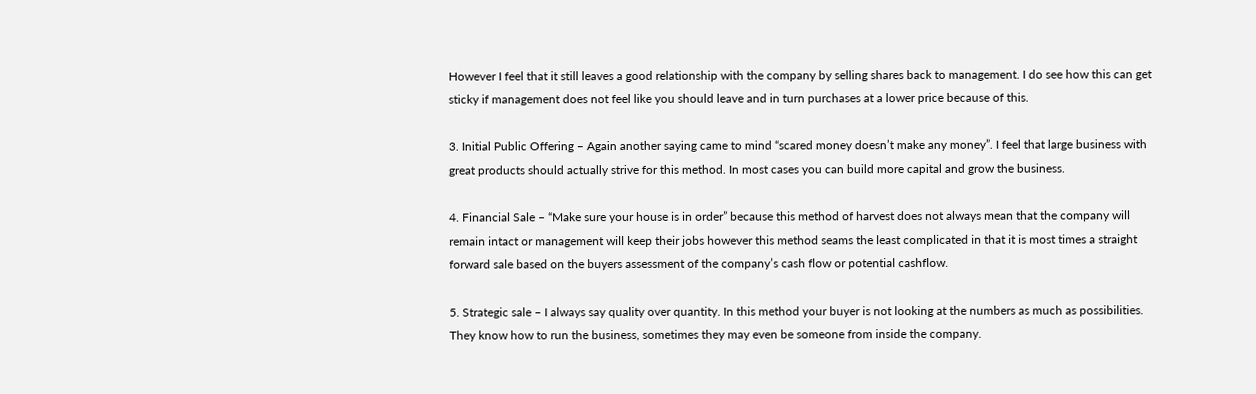However I feel that it still leaves a good relationship with the company by selling shares back to management. I do see how this can get sticky if management does not feel like you should leave and in turn purchases at a lower price because of this.

3. Initial Public Offering – Again another saying came to mind “scared money doesn’t make any money”. I feel that large business with great products should actually strive for this method. In most cases you can build more capital and grow the business.

4. Financial Sale – “Make sure your house is in order” because this method of harvest does not always mean that the company will remain intact or management will keep their jobs however this method seams the least complicated in that it is most times a straight forward sale based on the buyers assessment of the company’s cash flow or potential cashflow.

5. Strategic sale – I always say quality over quantity. In this method your buyer is not looking at the numbers as much as possibilities. They know how to run the business, sometimes they may even be someone from inside the company.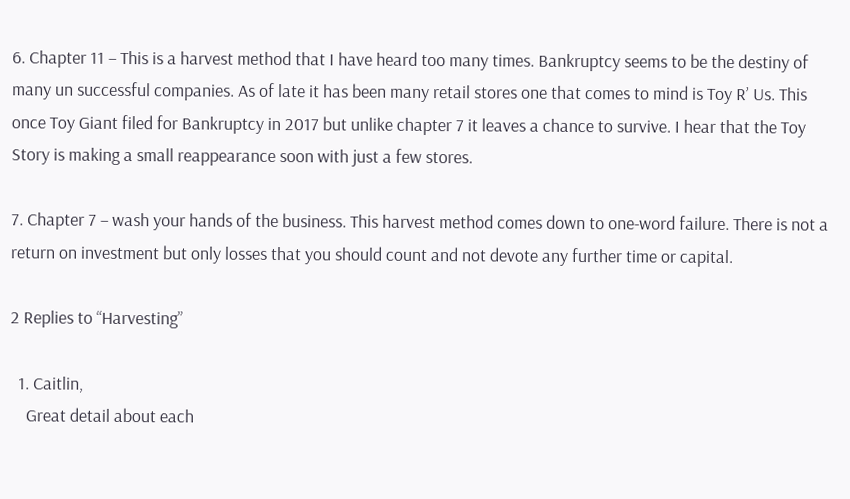6. Chapter 11 – This is a harvest method that I have heard too many times. Bankruptcy seems to be the destiny of many un successful companies. As of late it has been many retail stores one that comes to mind is Toy R’ Us. This once Toy Giant filed for Bankruptcy in 2017 but unlike chapter 7 it leaves a chance to survive. I hear that the Toy Story is making a small reappearance soon with just a few stores.

7. Chapter 7 – wash your hands of the business. This harvest method comes down to one-word failure. There is not a return on investment but only losses that you should count and not devote any further time or capital.

2 Replies to “Harvesting”

  1. Caitlin,
    Great detail about each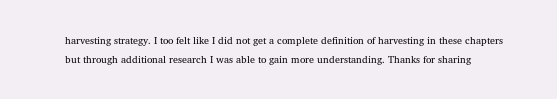harvesting strategy. I too felt like I did not get a complete definition of harvesting in these chapters but through additional research I was able to gain more understanding. Thanks for sharing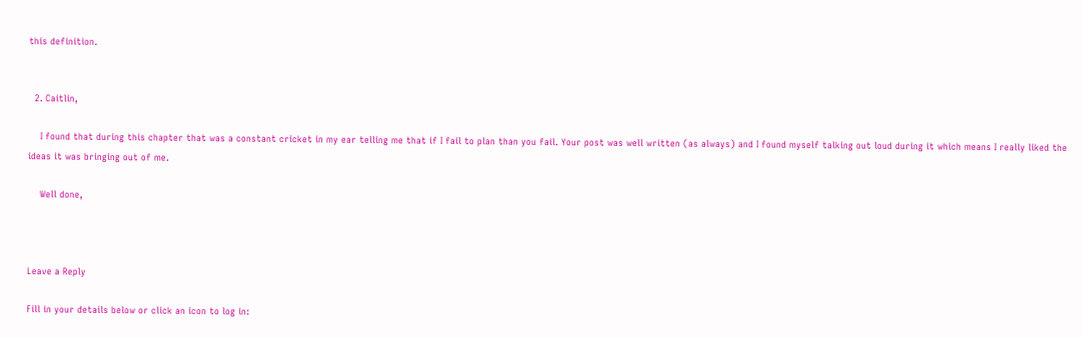this definition.


  2. Caitlin,

    I found that during this chapter that was a constant cricket in my ear telling me that if I fail to plan than you fail. Your post was well written (as always) and I found myself talking out loud during it which means I really liked the ideas it was bringing out of me.

    Well done,



Leave a Reply

Fill in your details below or click an icon to log in: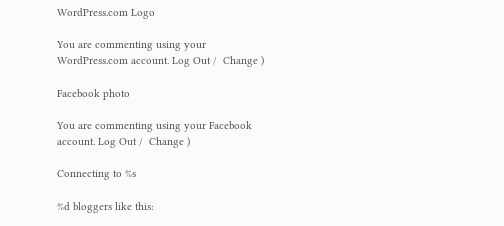WordPress.com Logo

You are commenting using your WordPress.com account. Log Out /  Change )

Facebook photo

You are commenting using your Facebook account. Log Out /  Change )

Connecting to %s

%d bloggers like this: